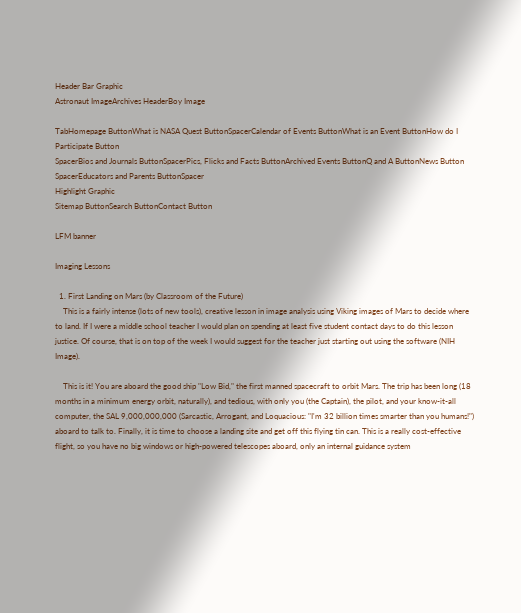Header Bar Graphic
Astronaut ImageArchives HeaderBoy Image

TabHomepage ButtonWhat is NASA Quest ButtonSpacerCalendar of Events ButtonWhat is an Event ButtonHow do I Participate Button
SpacerBios and Journals ButtonSpacerPics, Flicks and Facts ButtonArchived Events ButtonQ and A ButtonNews Button
SpacerEducators and Parents ButtonSpacer
Highlight Graphic
Sitemap ButtonSearch ButtonContact Button

LFM banner

Imaging Lessons

  1. First Landing on Mars (by Classroom of the Future)
    This is a fairly intense (lots of new tools), creative lesson in image analysis using Viking images of Mars to decide where to land. If I were a middle school teacher I would plan on spending at least five student contact days to do this lesson justice. Of course, that is on top of the week I would suggest for the teacher just starting out using the software (NIH Image).

    This is it! You are aboard the good ship "Low Bid," the first manned spacecraft to orbit Mars. The trip has been long (18 months in a minimum energy orbit, naturally), and tedious, with only you (the Captain), the pilot, and your know-it-all computer, the SAL 9,000,000,000 (Sarcastic, Arrogant, and Loquacious: "I'm 32 billion times smarter than you humans!") aboard to talk to. Finally, it is time to choose a landing site and get off this flying tin can. This is a really cost-effective flight, so you have no big windows or high-powered telescopes aboard, only an internal guidance system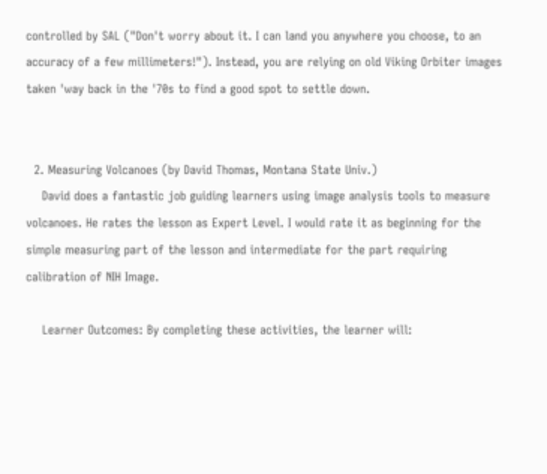controlled by SAL ("Don't worry about it. I can land you anywhere you choose, to an accuracy of a few millimeters!"). Instead, you are relying on old Viking Orbiter images taken 'way back in the '70s to find a good spot to settle down.


  2. Measuring Volcanoes (by David Thomas, Montana State Univ.)
    David does a fantastic job guiding learners using image analysis tools to measure volcanoes. He rates the lesson as Expert Level. I would rate it as beginning for the simple measuring part of the lesson and intermediate for the part requiring calibration of NIH Image.

    Learner Outcomes: By completing these activities, the learner will: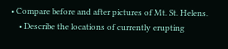• Compare before and after pictures of Mt. St. Helens.
    • Describe the locations of currently erupting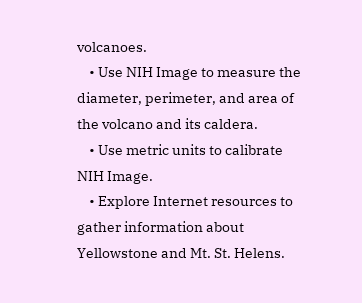volcanoes.
    • Use NIH Image to measure the diameter, perimeter, and area of the volcano and its caldera.
    • Use metric units to calibrate NIH Image.
    • Explore Internet resources to gather information about Yellowstone and Mt. St. Helens.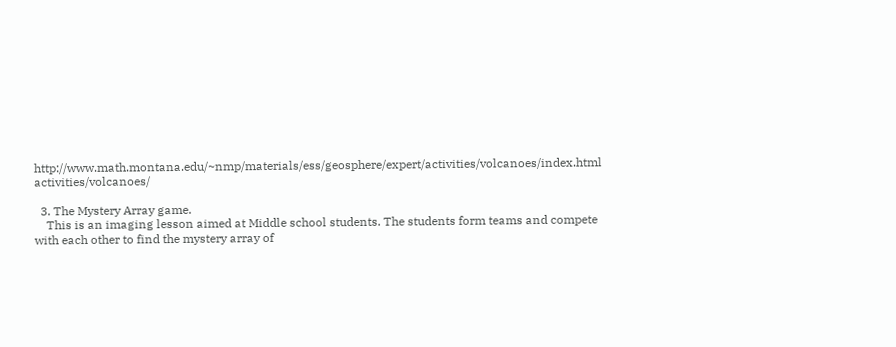http://www.math.montana.edu/~nmp/materials/ess/geosphere/expert/activities/volcanoes/index.html activities/volcanoes/

  3. The Mystery Array game.
    This is an imaging lesson aimed at Middle school students. The students form teams and compete with each other to find the mystery array of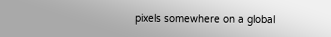pixels somewhere on a global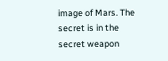image of Mars. The secret is in the secret weapon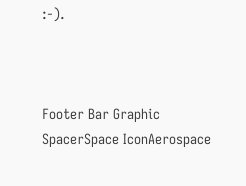:-).



Footer Bar Graphic
SpacerSpace IconAerospace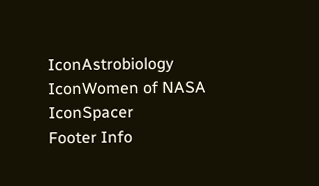IconAstrobiology IconWomen of NASA IconSpacer
Footer Info